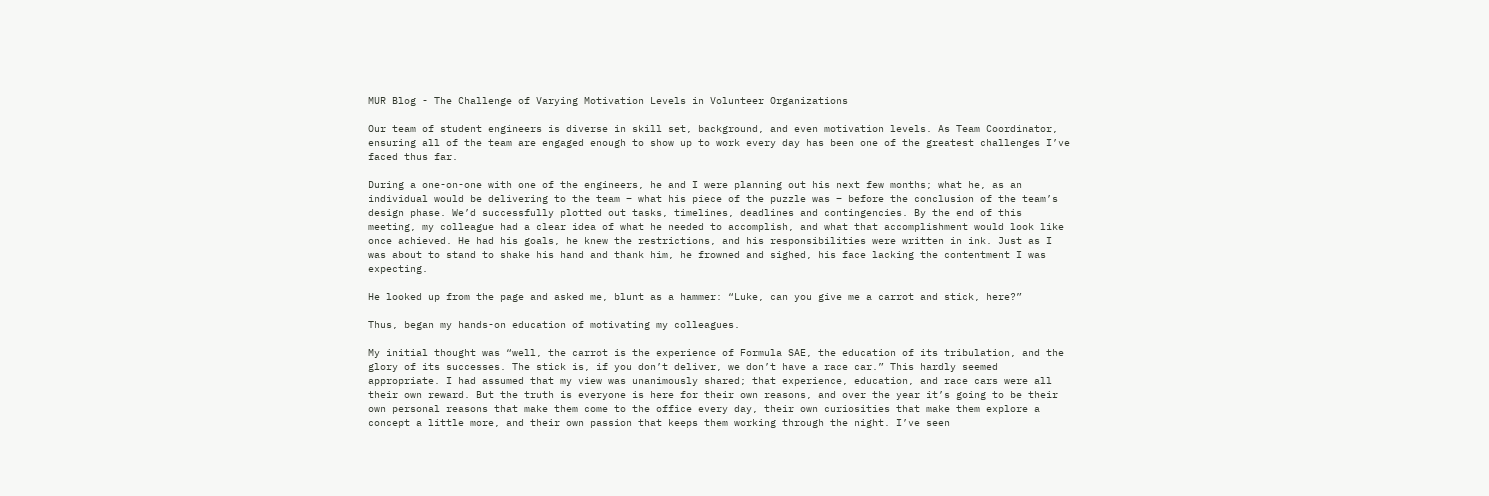MUR Blog - The Challenge of Varying Motivation Levels in Volunteer Organizations

Our team of student engineers is diverse in skill set, background, and even motivation levels. As Team Coordinator, ensuring all of the team are engaged enough to show up to work every day has been one of the greatest challenges I’ve faced thus far.

During a one-on-one with one of the engineers, he and I were planning out his next few months; what he, as an individual would be delivering to the team – what his piece of the puzzle was – before the conclusion of the team’s design phase. We’d successfully plotted out tasks, timelines, deadlines and contingencies. By the end of this meeting, my colleague had a clear idea of what he needed to accomplish, and what that accomplishment would look like once achieved. He had his goals, he knew the restrictions, and his responsibilities were written in ink. Just as I was about to stand to shake his hand and thank him, he frowned and sighed, his face lacking the contentment I was expecting.

He looked up from the page and asked me, blunt as a hammer: “Luke, can you give me a carrot and stick, here?”

Thus, began my hands-on education of motivating my colleagues.

My initial thought was “well, the carrot is the experience of Formula SAE, the education of its tribulation, and the glory of its successes. The stick is, if you don’t deliver, we don’t have a race car.” This hardly seemed appropriate. I had assumed that my view was unanimously shared; that experience, education, and race cars were all their own reward. But the truth is everyone is here for their own reasons, and over the year it’s going to be their own personal reasons that make them come to the office every day, their own curiosities that make them explore a concept a little more, and their own passion that keeps them working through the night. I’ve seen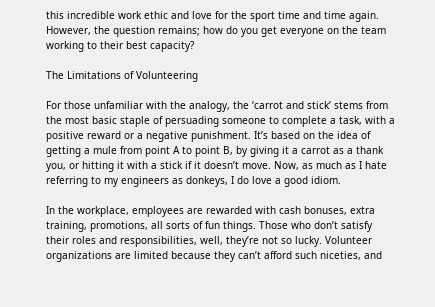this incredible work ethic and love for the sport time and time again. However, the question remains; how do you get everyone on the team working to their best capacity?

The Limitations of Volunteering

For those unfamiliar with the analogy, the ‘carrot and stick’ stems from the most basic staple of persuading someone to complete a task, with a positive reward or a negative punishment. It’s based on the idea of getting a mule from point A to point B, by giving it a carrot as a thank you, or hitting it with a stick if it doesn’t move. Now, as much as I hate referring to my engineers as donkeys, I do love a good idiom.

In the workplace, employees are rewarded with cash bonuses, extra training, promotions, all sorts of fun things. Those who don’t satisfy their roles and responsibilities, well, they’re not so lucky. Volunteer organizations are limited because they can’t afford such niceties, and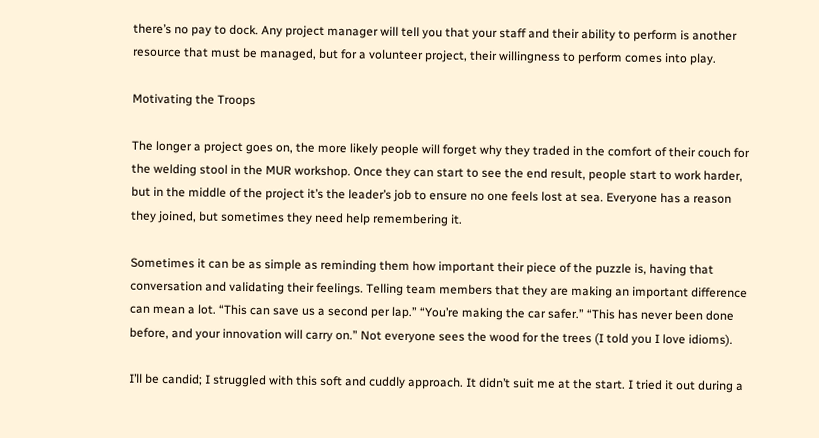there’s no pay to dock. Any project manager will tell you that your staff and their ability to perform is another resource that must be managed, but for a volunteer project, their willingness to perform comes into play.

Motivating the Troops

The longer a project goes on, the more likely people will forget why they traded in the comfort of their couch for the welding stool in the MUR workshop. Once they can start to see the end result, people start to work harder, but in the middle of the project it’s the leader’s job to ensure no one feels lost at sea. Everyone has a reason they joined, but sometimes they need help remembering it.

Sometimes it can be as simple as reminding them how important their piece of the puzzle is, having that conversation and validating their feelings. Telling team members that they are making an important difference can mean a lot. “This can save us a second per lap.” “You’re making the car safer.” “This has never been done before, and your innovation will carry on.” Not everyone sees the wood for the trees (I told you I love idioms).

I’ll be candid; I struggled with this soft and cuddly approach. It didn’t suit me at the start. I tried it out during a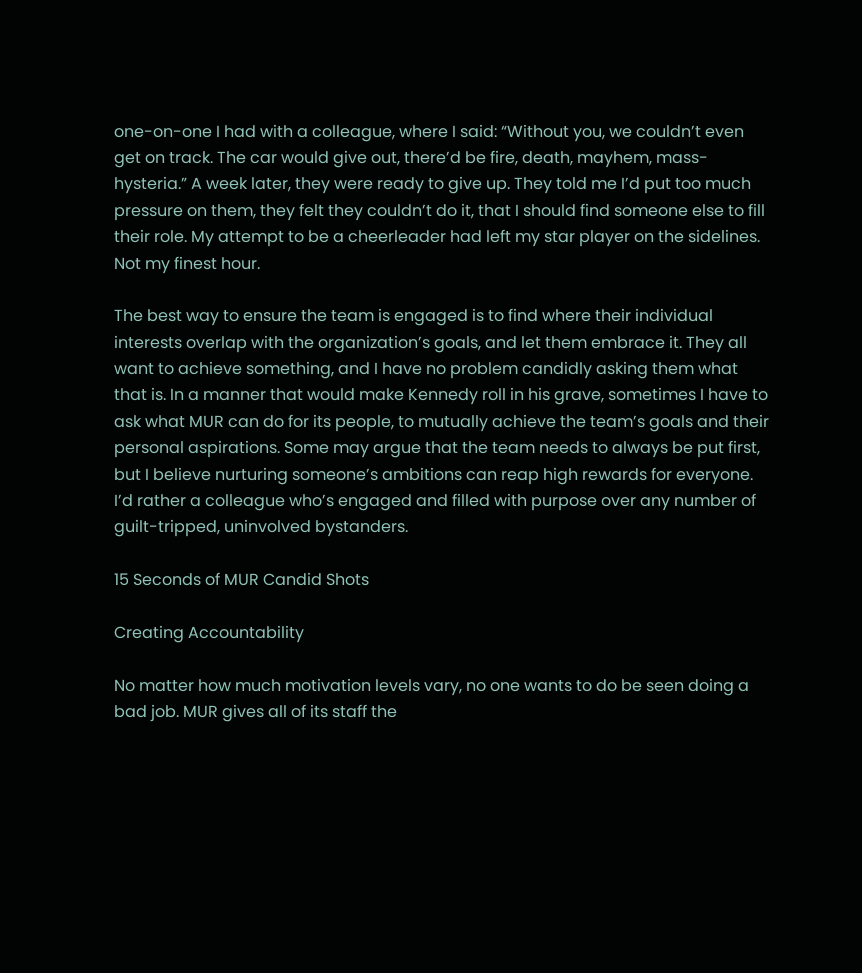one-on-one I had with a colleague, where I said: “Without you, we couldn’t even get on track. The car would give out, there’d be fire, death, mayhem, mass-hysteria.” A week later, they were ready to give up. They told me I’d put too much pressure on them, they felt they couldn’t do it, that I should find someone else to fill their role. My attempt to be a cheerleader had left my star player on the sidelines. Not my finest hour.

The best way to ensure the team is engaged is to find where their individual interests overlap with the organization’s goals, and let them embrace it. They all want to achieve something, and I have no problem candidly asking them what that is. In a manner that would make Kennedy roll in his grave, sometimes I have to ask what MUR can do for its people, to mutually achieve the team’s goals and their personal aspirations. Some may argue that the team needs to always be put first, but I believe nurturing someone’s ambitions can reap high rewards for everyone. I’d rather a colleague who’s engaged and filled with purpose over any number of guilt-tripped, uninvolved bystanders.

15 Seconds of MUR Candid Shots

Creating Accountability

No matter how much motivation levels vary, no one wants to do be seen doing a bad job. MUR gives all of its staff the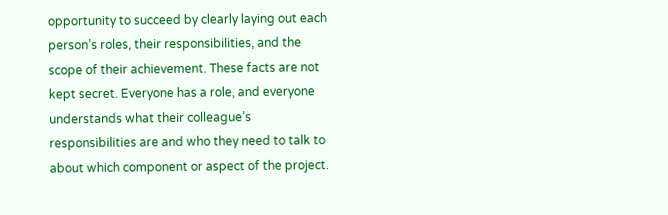opportunity to succeed by clearly laying out each person’s roles, their responsibilities, and the scope of their achievement. These facts are not kept secret. Everyone has a role, and everyone understands what their colleague’s responsibilities are and who they need to talk to about which component or aspect of the project.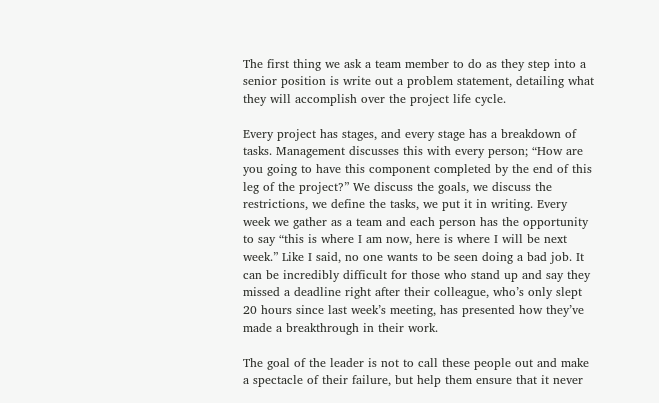The first thing we ask a team member to do as they step into a senior position is write out a problem statement, detailing what they will accomplish over the project life cycle.

Every project has stages, and every stage has a breakdown of tasks. Management discusses this with every person; “How are you going to have this component completed by the end of this leg of the project?” We discuss the goals, we discuss the restrictions, we define the tasks, we put it in writing. Every week we gather as a team and each person has the opportunity to say “this is where I am now, here is where I will be next week.” Like I said, no one wants to be seen doing a bad job. It can be incredibly difficult for those who stand up and say they missed a deadline right after their colleague, who’s only slept 20 hours since last week’s meeting, has presented how they’ve made a breakthrough in their work.

The goal of the leader is not to call these people out and make a spectacle of their failure, but help them ensure that it never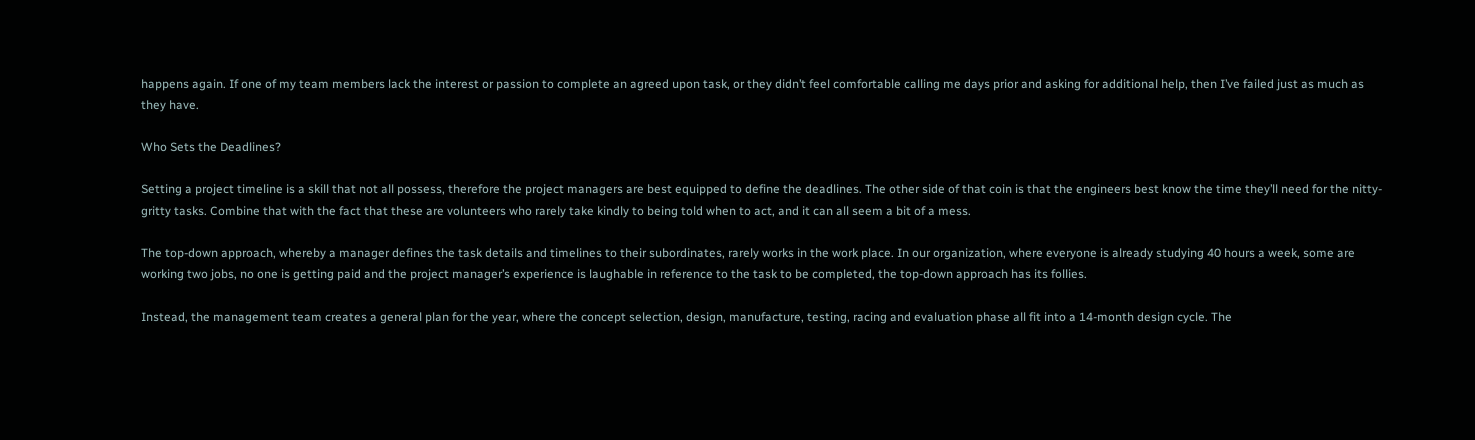happens again. If one of my team members lack the interest or passion to complete an agreed upon task, or they didn’t feel comfortable calling me days prior and asking for additional help, then I’ve failed just as much as they have.

Who Sets the Deadlines?

Setting a project timeline is a skill that not all possess, therefore the project managers are best equipped to define the deadlines. The other side of that coin is that the engineers best know the time they’ll need for the nitty-gritty tasks. Combine that with the fact that these are volunteers who rarely take kindly to being told when to act, and it can all seem a bit of a mess.

The top-down approach, whereby a manager defines the task details and timelines to their subordinates, rarely works in the work place. In our organization, where everyone is already studying 40 hours a week, some are working two jobs, no one is getting paid and the project manager’s experience is laughable in reference to the task to be completed, the top-down approach has its follies.

Instead, the management team creates a general plan for the year, where the concept selection, design, manufacture, testing, racing and evaluation phase all fit into a 14-month design cycle. The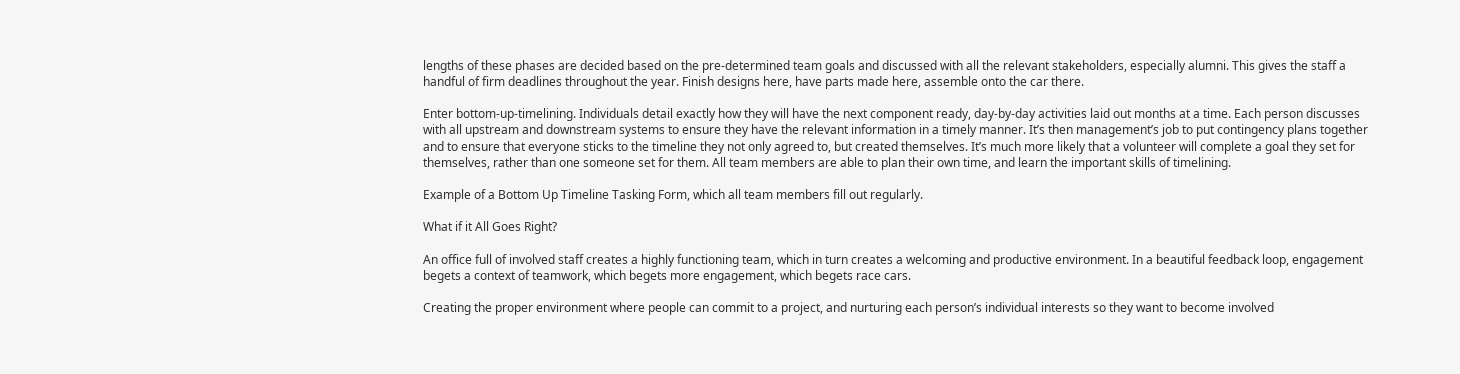lengths of these phases are decided based on the pre-determined team goals and discussed with all the relevant stakeholders, especially alumni. This gives the staff a handful of firm deadlines throughout the year. Finish designs here, have parts made here, assemble onto the car there.

Enter bottom-up-timelining. Individuals detail exactly how they will have the next component ready, day-by-day activities laid out months at a time. Each person discusses with all upstream and downstream systems to ensure they have the relevant information in a timely manner. It’s then management’s job to put contingency plans together and to ensure that everyone sticks to the timeline they not only agreed to, but created themselves. It’s much more likely that a volunteer will complete a goal they set for themselves, rather than one someone set for them. All team members are able to plan their own time, and learn the important skills of timelining.

Example of a Bottom Up Timeline Tasking Form, which all team members fill out regularly.

What if it All Goes Right?

An office full of involved staff creates a highly functioning team, which in turn creates a welcoming and productive environment. In a beautiful feedback loop, engagement begets a context of teamwork, which begets more engagement, which begets race cars.

Creating the proper environment where people can commit to a project, and nurturing each person’s individual interests so they want to become involved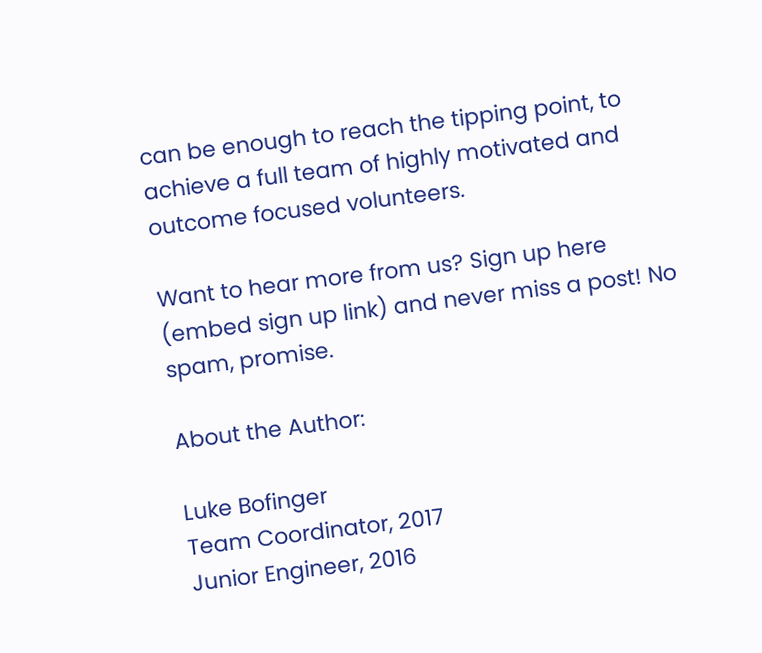can be enough to reach the tipping point, to achieve a full team of highly motivated and outcome focused volunteers.

Want to hear more from us? Sign up here (embed sign up link) and never miss a post! No spam, promise.

About the Author:

Luke Bofinger
Team Coordinator, 2017
Junior Engineer, 2016